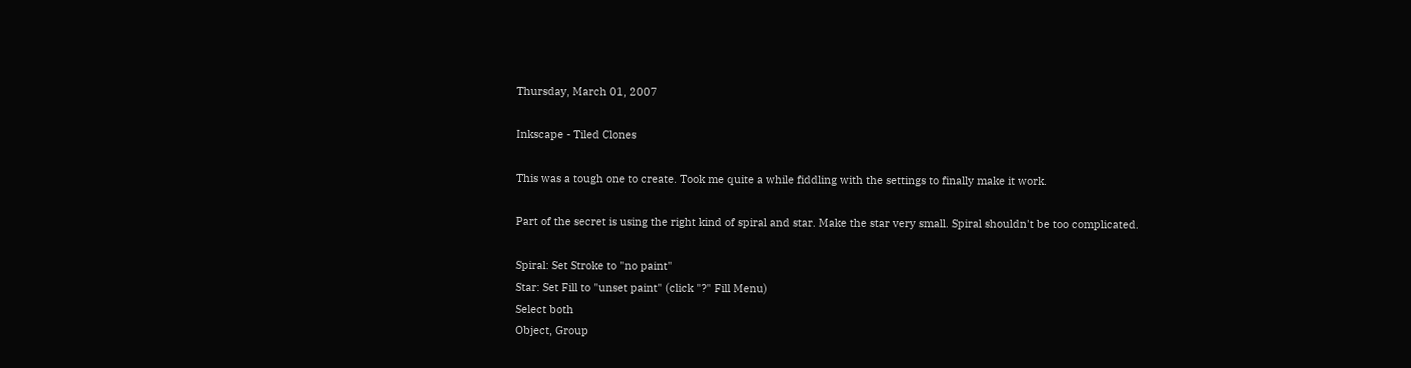Thursday, March 01, 2007

Inkscape - Tiled Clones

This was a tough one to create. Took me quite a while fiddling with the settings to finally make it work.

Part of the secret is using the right kind of spiral and star. Make the star very small. Spiral shouldn't be too complicated.

Spiral: Set Stroke to "no paint"
Star: Set Fill to "unset paint" (click "?" Fill Menu)
Select both
Object, Group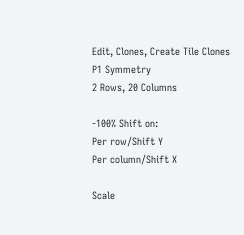Edit, Clones, Create Tile Clones
P1 Symmetry
2 Rows, 20 Columns

-100% Shift on:
Per row/Shift Y
Per column/Shift X

Scale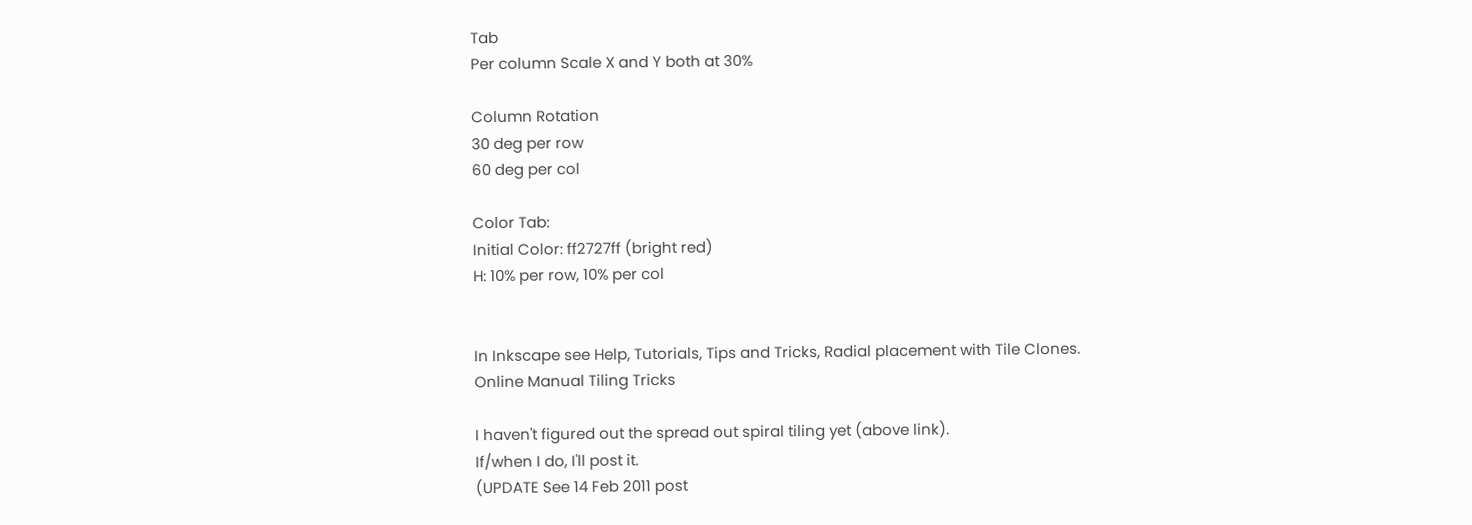Tab
Per column Scale X and Y both at 30%

Column Rotation
30 deg per row
60 deg per col

Color Tab:
Initial Color: ff2727ff (bright red)
H: 10% per row, 10% per col


In Inkscape see Help, Tutorials, Tips and Tricks, Radial placement with Tile Clones.
Online Manual Tiling Tricks

I haven't figured out the spread out spiral tiling yet (above link).
If/when I do, I'll post it.
(UPDATE See 14 Feb 2011 post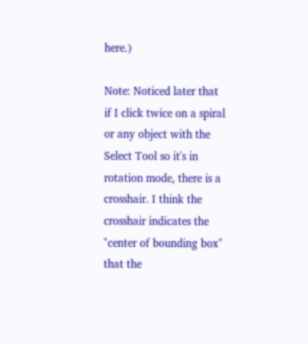here.)

Note: Noticed later that if I click twice on a spiral or any object with the Select Tool so it's in rotation mode, there is a crosshair. I think the crosshair indicates the "center of bounding box" that the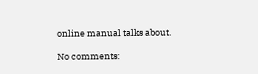online manual talks about.

No comments: